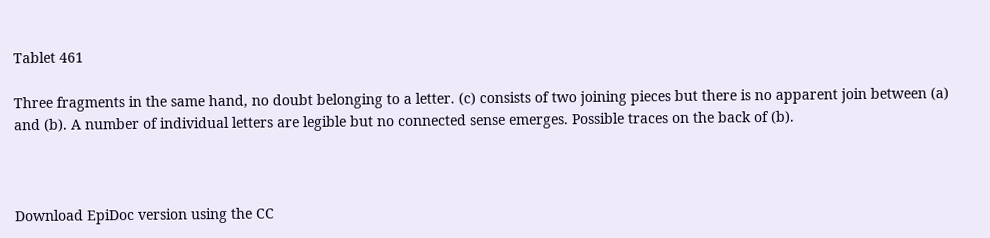Tablet 461

Three fragments in the same hand, no doubt belonging to a letter. (c) consists of two joining pieces but there is no apparent join between (a) and (b). A number of individual letters are legible but no connected sense emerges. Possible traces on the back of (b).



Download EpiDoc version using the CC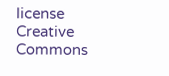license Creative Commons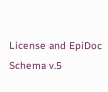License and EpiDoc Schema v.5